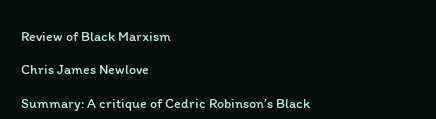Review of Black Marxism

Chris James Newlove

Summary: A critique of Cedric Robinson’s Black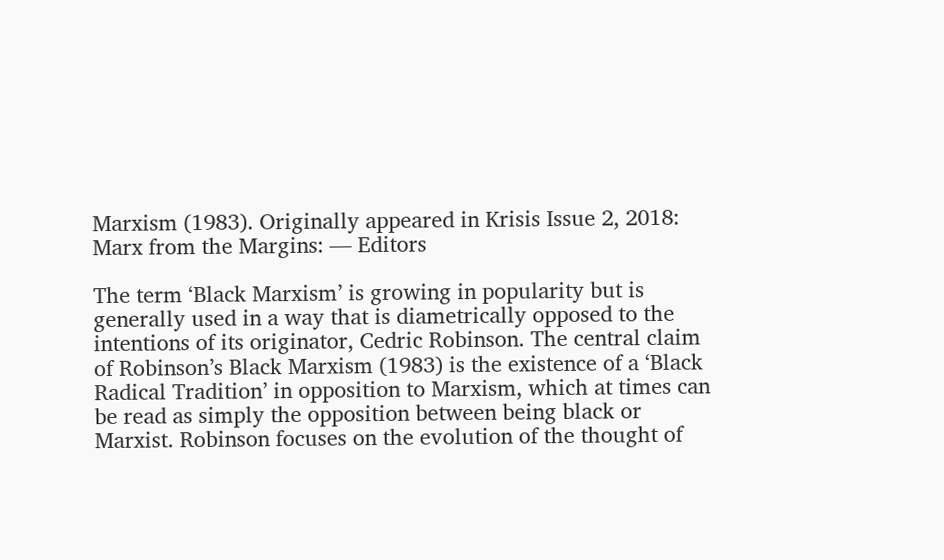Marxism (1983). Originally appeared in Krisis Issue 2, 2018: Marx from the Margins: — Editors

The term ‘Black Marxism’ is growing in popularity but is generally used in a way that is diametrically opposed to the intentions of its originator, Cedric Robinson. The central claim of Robinson’s Black Marxism (1983) is the existence of a ‘Black Radical Tradition’ in opposition to Marxism, which at times can be read as simply the opposition between being black or Marxist. Robinson focuses on the evolution of the thought of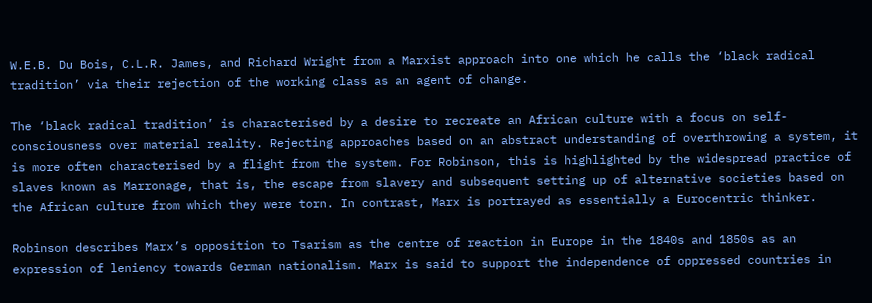W.E.B. Du Bois, C.L.R. James, and Richard Wright from a Marxist approach into one which he calls the ‘black radical tradition’ via their rejection of the working class as an agent of change.

The ‘black radical tradition’ is characterised by a desire to recreate an African culture with a focus on self-consciousness over material reality. Rejecting approaches based on an abstract understanding of overthrowing a system, it is more often characterised by a flight from the system. For Robinson, this is highlighted by the widespread practice of slaves known as Marronage, that is, the escape from slavery and subsequent setting up of alternative societies based on the African culture from which they were torn. In contrast, Marx is portrayed as essentially a Eurocentric thinker.

Robinson describes Marx’s opposition to Tsarism as the centre of reaction in Europe in the 1840s and 1850s as an expression of leniency towards German nationalism. Marx is said to support the independence of oppressed countries in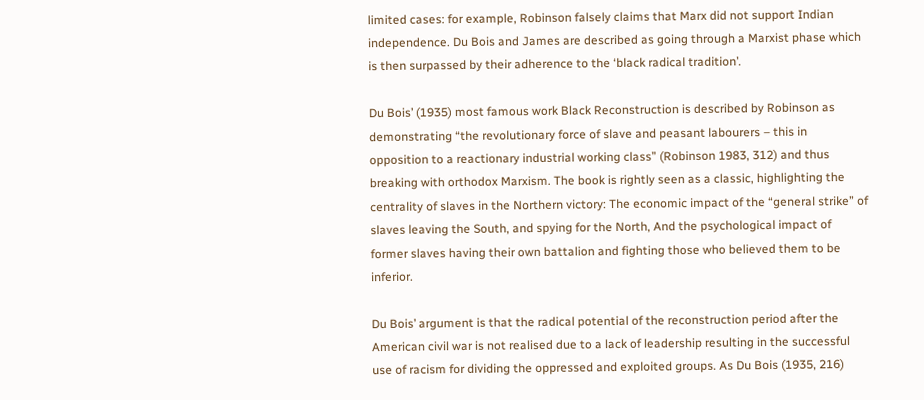limited cases: for example, Robinson falsely claims that Marx did not support Indian independence. Du Bois and James are described as going through a Marxist phase which is then surpassed by their adherence to the ‘black radical tradition’.

Du Bois’ (1935) most famous work Black Reconstruction is described by Robinson as demonstrating “the revolutionary force of slave and peasant labourers – this in opposition to a reactionary industrial working class” (Robinson 1983, 312) and thus breaking with orthodox Marxism. The book is rightly seen as a classic, highlighting the centrality of slaves in the Northern victory: The economic impact of the “general strike” of slaves leaving the South, and spying for the North, And the psychological impact of former slaves having their own battalion and fighting those who believed them to be inferior.

Du Bois’ argument is that the radical potential of the reconstruction period after the American civil war is not realised due to a lack of leadership resulting in the successful use of racism for dividing the oppressed and exploited groups. As Du Bois (1935, 216)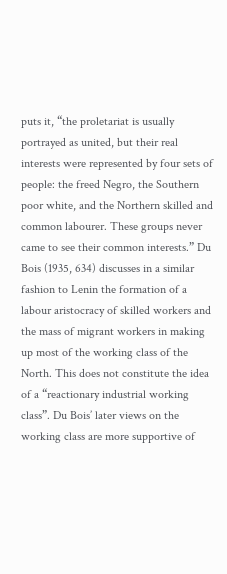puts it, “the proletariat is usually portrayed as united, but their real interests were represented by four sets of people: the freed Negro, the Southern poor white, and the Northern skilled and common labourer. These groups never came to see their common interests.” Du Bois (1935, 634) discusses in a similar fashion to Lenin the formation of a labour aristocracy of skilled workers and the mass of migrant workers in making up most of the working class of the North. This does not constitute the idea of a “reactionary industrial working class”. Du Bois’ later views on the working class are more supportive of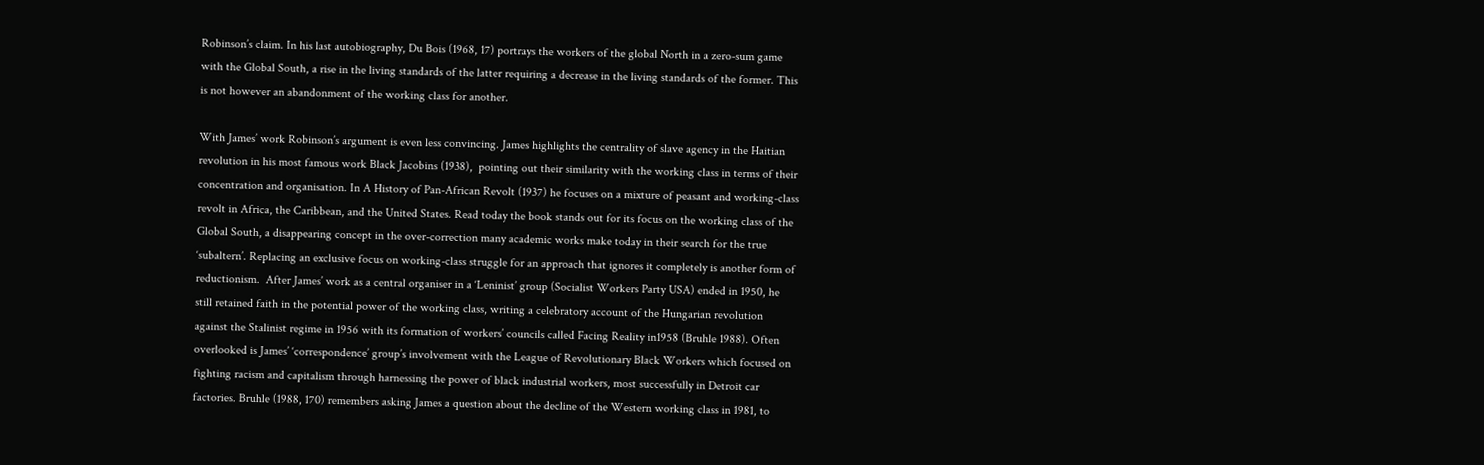Robinson’s claim. In his last autobiography, Du Bois (1968, 17) portrays the workers of the global North in a zero-sum game with the Global South, a rise in the living standards of the latter requiring a decrease in the living standards of the former. This is not however an abandonment of the working class for another.

With James’ work Robinson’s argument is even less convincing. James highlights the centrality of slave agency in the Haitian revolution in his most famous work Black Jacobins (1938),  pointing out their similarity with the working class in terms of their concentration and organisation. In A History of Pan-African Revolt (1937) he focuses on a mixture of peasant and working-class revolt in Africa, the Caribbean, and the United States. Read today the book stands out for its focus on the working class of the Global South, a disappearing concept in the over-correction many academic works make today in their search for the true ‘subaltern’. Replacing an exclusive focus on working-class struggle for an approach that ignores it completely is another form of reductionism.  After James’ work as a central organiser in a ‘Leninist’ group (Socialist Workers Party USA) ended in 1950, he still retained faith in the potential power of the working class, writing a celebratory account of the Hungarian revolution against the Stalinist regime in 1956 with its formation of workers’ councils called Facing Reality in1958 (Bruhle 1988). Often overlooked is James’ ‘correspondence’ group’s involvement with the League of Revolutionary Black Workers which focused on fighting racism and capitalism through harnessing the power of black industrial workers, most successfully in Detroit car factories. Bruhle (1988, 170) remembers asking James a question about the decline of the Western working class in 1981, to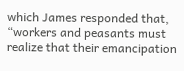which James responded that, “workers and peasants must realize that their emancipation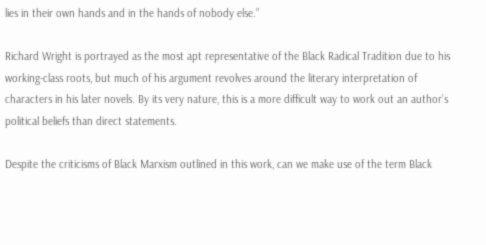lies in their own hands and in the hands of nobody else.”

Richard Wright is portrayed as the most apt representative of the Black Radical Tradition due to his working-class roots, but much of his argument revolves around the literary interpretation of characters in his later novels. By its very nature, this is a more difficult way to work out an author’s political beliefs than direct statements.

Despite the criticisms of Black Marxism outlined in this work, can we make use of the term Black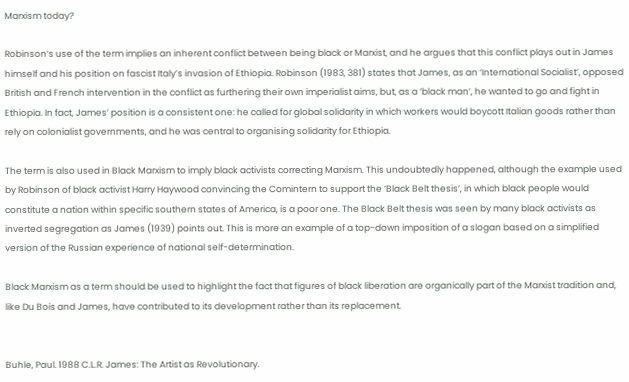Marxism today?

Robinson’s use of the term implies an inherent conflict between being black or Marxist, and he argues that this conflict plays out in James himself and his position on fascist Italy’s invasion of Ethiopia. Robinson (1983, 381) states that James, as an ‘International Socialist’, opposed British and French intervention in the conflict as furthering their own imperialist aims, but, as a ‘black man’, he wanted to go and fight in Ethiopia. In fact, James’ position is a consistent one: he called for global solidarity in which workers would boycott Italian goods rather than rely on colonialist governments, and he was central to organising solidarity for Ethiopia.

The term is also used in Black Marxism to imply black activists correcting Marxism. This undoubtedly happened, although the example used by Robinson of black activist Harry Haywood convincing the Comintern to support the ‘Black Belt thesis’, in which black people would constitute a nation within specific southern states of America, is a poor one. The Black Belt thesis was seen by many black activists as inverted segregation as James (1939) points out. This is more an example of a top-down imposition of a slogan based on a simplified version of the Russian experience of national self-determination.

Black Marxism as a term should be used to highlight the fact that figures of black liberation are organically part of the Marxist tradition and, like Du Bois and James, have contributed to its development rather than its replacement.


Buhle, Paul. 1988 C.L.R. James: The Artist as Revolutionary.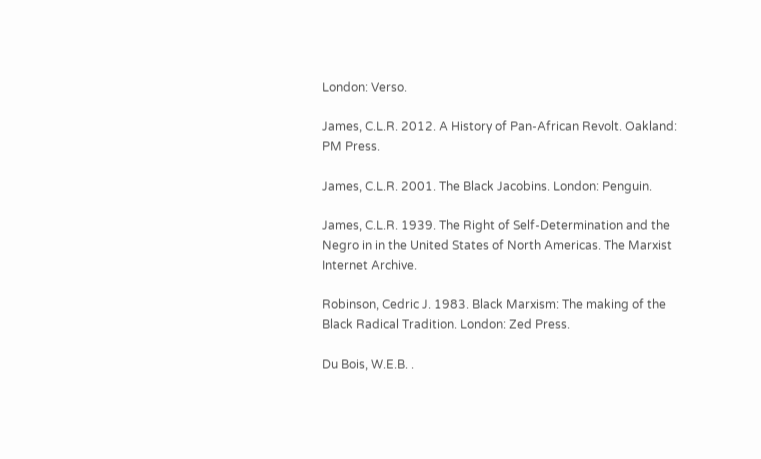London: Verso.

James, C.L.R. 2012. A History of Pan-African Revolt. Oakland: PM Press.

James, C.L.R. 2001. The Black Jacobins. London: Penguin.

James, C.L.R. 1939. The Right of Self-Determination and the Negro in in the United States of North Americas. The Marxist Internet Archive.

Robinson, Cedric J. 1983. Black Marxism: The making of the Black Radical Tradition. London: Zed Press.

Du Bois, W.E.B. .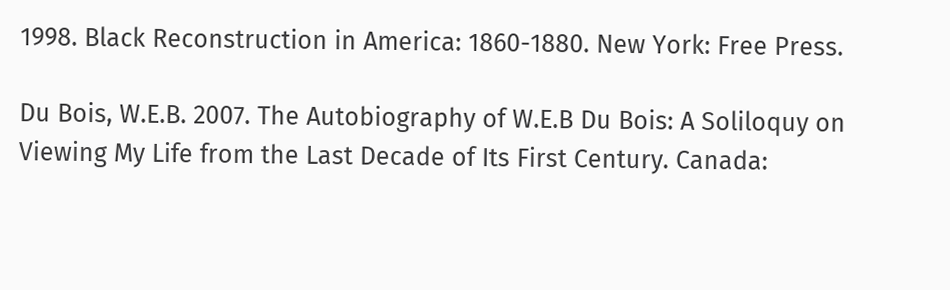1998. Black Reconstruction in America: 1860-1880. New York: Free Press.

Du Bois, W.E.B. 2007. The Autobiography of W.E.B Du Bois: A Soliloquy on Viewing My Life from the Last Decade of Its First Century. Canada: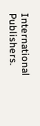International Publishers.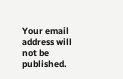Your email address will not be published.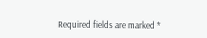Required fields are marked *